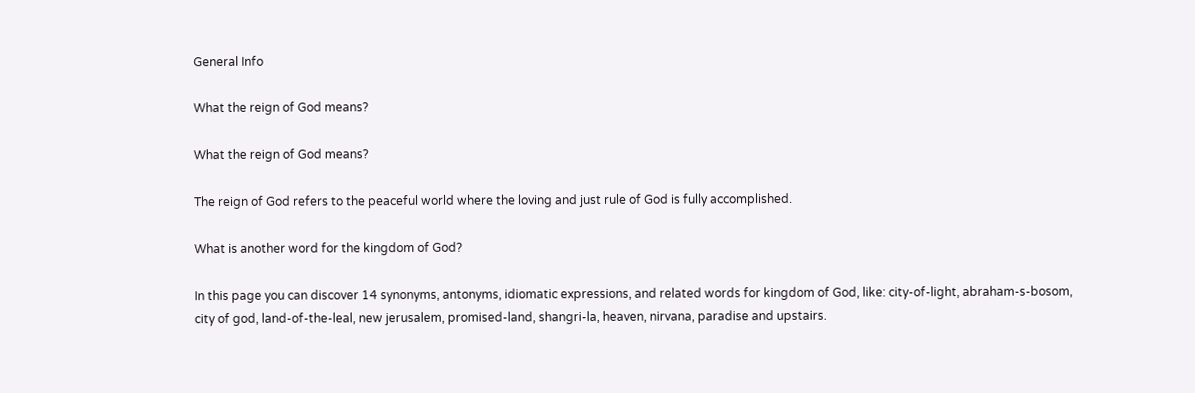General Info

What the reign of God means?

What the reign of God means?

The reign of God refers to the peaceful world where the loving and just rule of God is fully accomplished.

What is another word for the kingdom of God?

In this page you can discover 14 synonyms, antonyms, idiomatic expressions, and related words for kingdom of God, like: city-of-light, abraham-s-bosom, city of god, land-of-the-leal, new jerusalem, promised-land, shangri-la, heaven, nirvana, paradise and upstairs.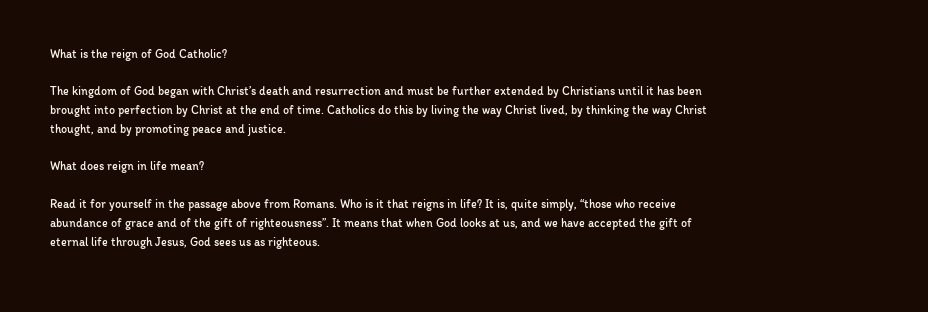What is the reign of God Catholic?

The kingdom of God began with Christ’s death and resurrection and must be further extended by Christians until it has been brought into perfection by Christ at the end of time. Catholics do this by living the way Christ lived, by thinking the way Christ thought, and by promoting peace and justice.

What does reign in life mean?

Read it for yourself in the passage above from Romans. Who is it that reigns in life? It is, quite simply, “those who receive abundance of grace and of the gift of righteousness”. It means that when God looks at us, and we have accepted the gift of eternal life through Jesus, God sees us as righteous.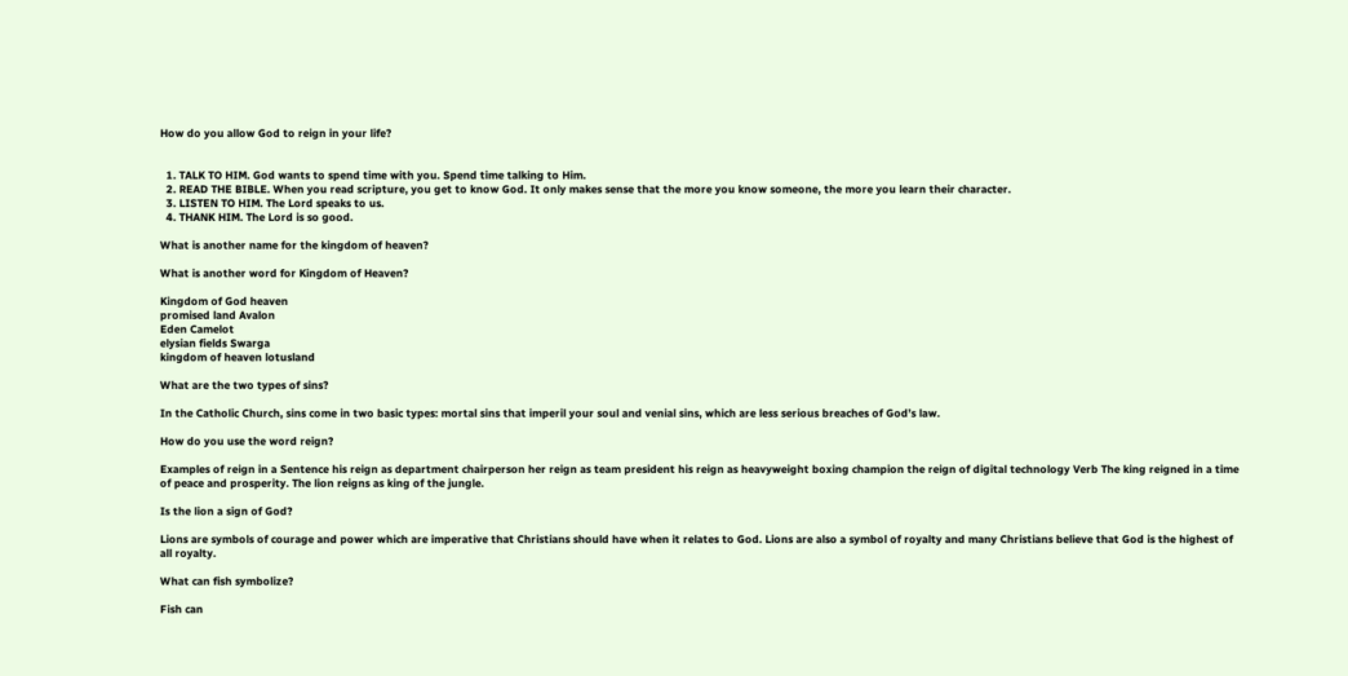How do you allow God to reign in your life?


  1. TALK TO HIM. God wants to spend time with you. Spend time talking to Him.
  2. READ THE BIBLE. When you read scripture, you get to know God. It only makes sense that the more you know someone, the more you learn their character.
  3. LISTEN TO HIM. The Lord speaks to us.
  4. THANK HIM. The Lord is so good.

What is another name for the kingdom of heaven?

What is another word for Kingdom of Heaven?

Kingdom of God heaven
promised land Avalon
Eden Camelot
elysian fields Swarga
kingdom of heaven lotusland

What are the two types of sins?

In the Catholic Church, sins come in two basic types: mortal sins that imperil your soul and venial sins, which are less serious breaches of God’s law.

How do you use the word reign?

Examples of reign in a Sentence his reign as department chairperson her reign as team president his reign as heavyweight boxing champion the reign of digital technology Verb The king reigned in a time of peace and prosperity. The lion reigns as king of the jungle.

Is the lion a sign of God?

Lions are symbols of courage and power which are imperative that Christians should have when it relates to God. Lions are also a symbol of royalty and many Christians believe that God is the highest of all royalty.

What can fish symbolize?

Fish can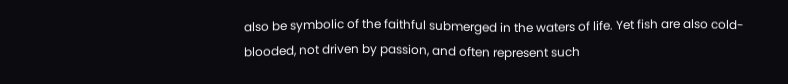also be symbolic of the faithful submerged in the waters of life. Yet fish are also cold-blooded, not driven by passion, and often represent such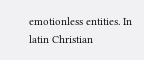emotionless entities. In latin Christian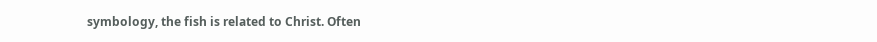symbology, the fish is related to Christ. Often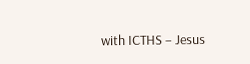with ICTHS – Jesus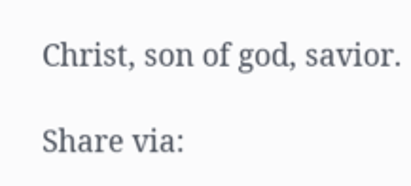Christ, son of god, savior.

Share via: